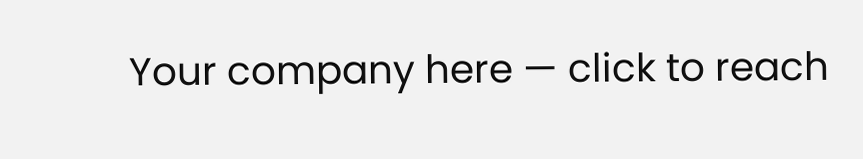Your company here — click to reach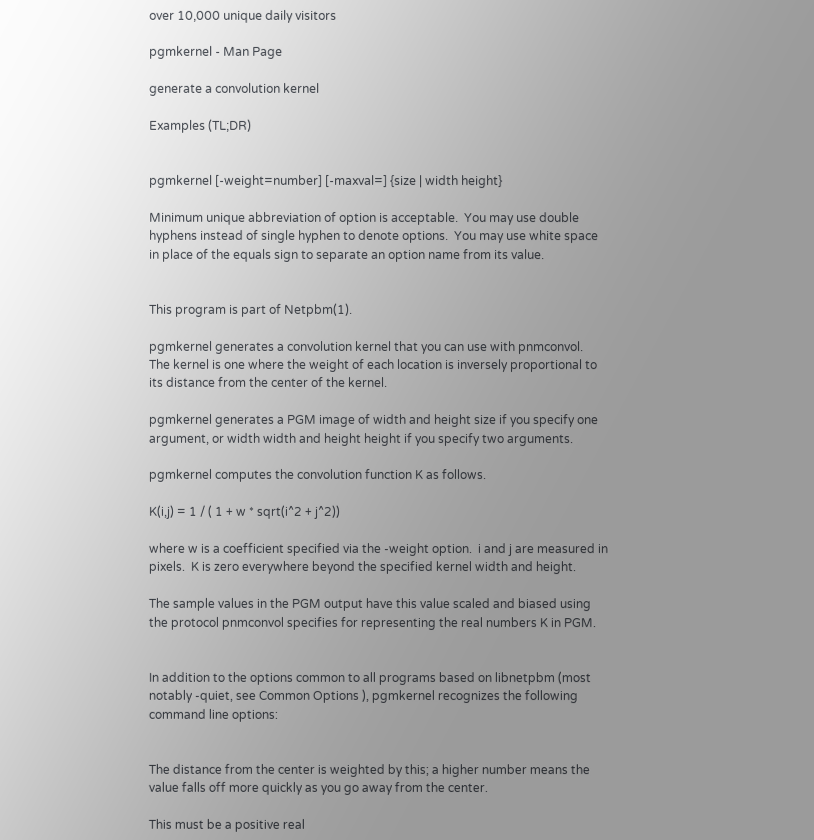over 10,000 unique daily visitors

pgmkernel - Man Page

generate a convolution kernel

Examples (TL;DR)


pgmkernel [-weight=number] [-maxval=] {size | width height}

Minimum unique abbreviation of option is acceptable.  You may use double hyphens instead of single hyphen to denote options.  You may use white space in place of the equals sign to separate an option name from its value.


This program is part of Netpbm(1).

pgmkernel generates a convolution kernel that you can use with pnmconvol.  The kernel is one where the weight of each location is inversely proportional to its distance from the center of the kernel.

pgmkernel generates a PGM image of width and height size if you specify one argument, or width width and height height if you specify two arguments.

pgmkernel computes the convolution function K as follows.

K(i,j) = 1 / ( 1 + w * sqrt(i^2 + j^2))

where w is a coefficient specified via the -weight option.  i and j are measured in pixels.  K is zero everywhere beyond the specified kernel width and height.

The sample values in the PGM output have this value scaled and biased using the protocol pnmconvol specifies for representing the real numbers K in PGM.


In addition to the options common to all programs based on libnetpbm (most notably -quiet, see Common Options ), pgmkernel recognizes the following command line options:


The distance from the center is weighted by this; a higher number means the value falls off more quickly as you go away from the center.

This must be a positive real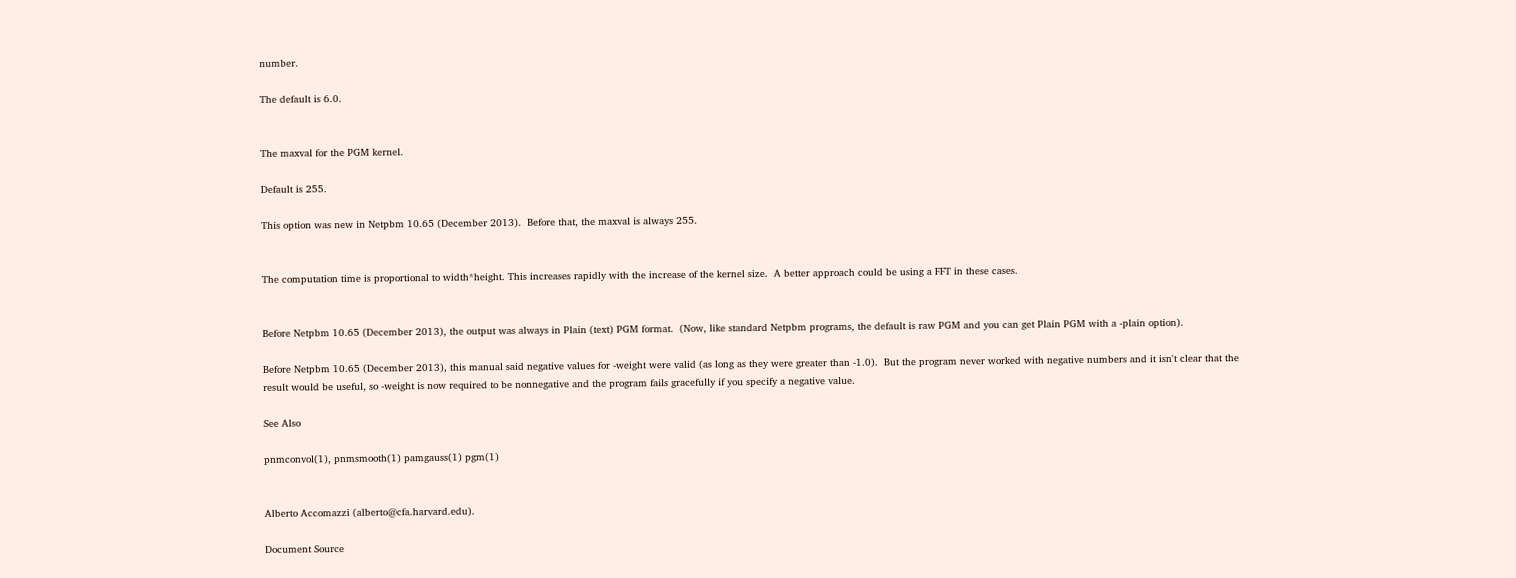number.

The default is 6.0.


The maxval for the PGM kernel.

Default is 255.

This option was new in Netpbm 10.65 (December 2013).  Before that, the maxval is always 255.


The computation time is proportional to width*height. This increases rapidly with the increase of the kernel size.  A better approach could be using a FFT in these cases.


Before Netpbm 10.65 (December 2013), the output was always in Plain (text) PGM format.  (Now, like standard Netpbm programs, the default is raw PGM and you can get Plain PGM with a -plain option).

Before Netpbm 10.65 (December 2013), this manual said negative values for -weight were valid (as long as they were greater than -1.0).  But the program never worked with negative numbers and it isn't clear that the result would be useful, so -weight is now required to be nonnegative and the program fails gracefully if you specify a negative value.

See Also

pnmconvol(1), pnmsmooth(1) pamgauss(1) pgm(1)


Alberto Accomazzi (alberto@cfa.harvard.edu).

Document Source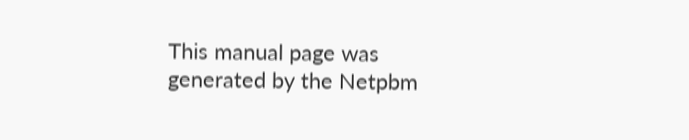This manual page was generated by the Netpbm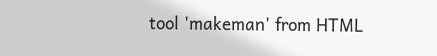tool 'makeman' from HTML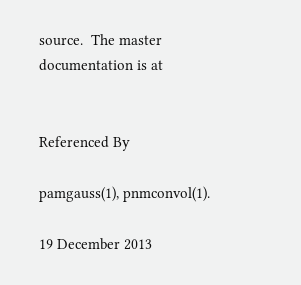source.  The master documentation is at


Referenced By

pamgauss(1), pnmconvol(1).

19 December 2013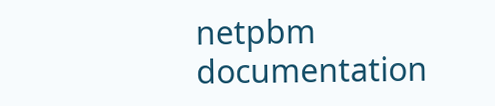netpbm documentation